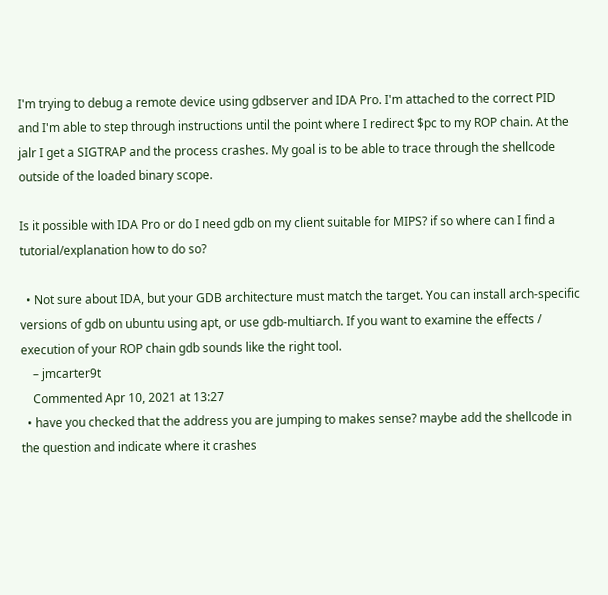I'm trying to debug a remote device using gdbserver and IDA Pro. I'm attached to the correct PID and I'm able to step through instructions until the point where I redirect $pc to my ROP chain. At the jalr I get a SIGTRAP and the process crashes. My goal is to be able to trace through the shellcode outside of the loaded binary scope.

Is it possible with IDA Pro or do I need gdb on my client suitable for MIPS? if so where can I find a tutorial/explanation how to do so?

  • Not sure about IDA, but your GDB architecture must match the target. You can install arch-specific versions of gdb on ubuntu using apt, or use gdb-multiarch. If you want to examine the effects / execution of your ROP chain gdb sounds like the right tool.
    – jmcarter9t
    Commented Apr 10, 2021 at 13:27
  • have you checked that the address you are jumping to makes sense? maybe add the shellcode in the question and indicate where it crashes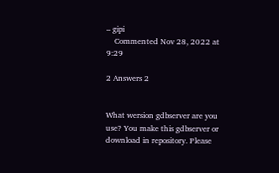– gipi
    Commented Nov 28, 2022 at 9:29

2 Answers 2


What wersion gdbserver are you use? You make this gdbserver or download in repository. Please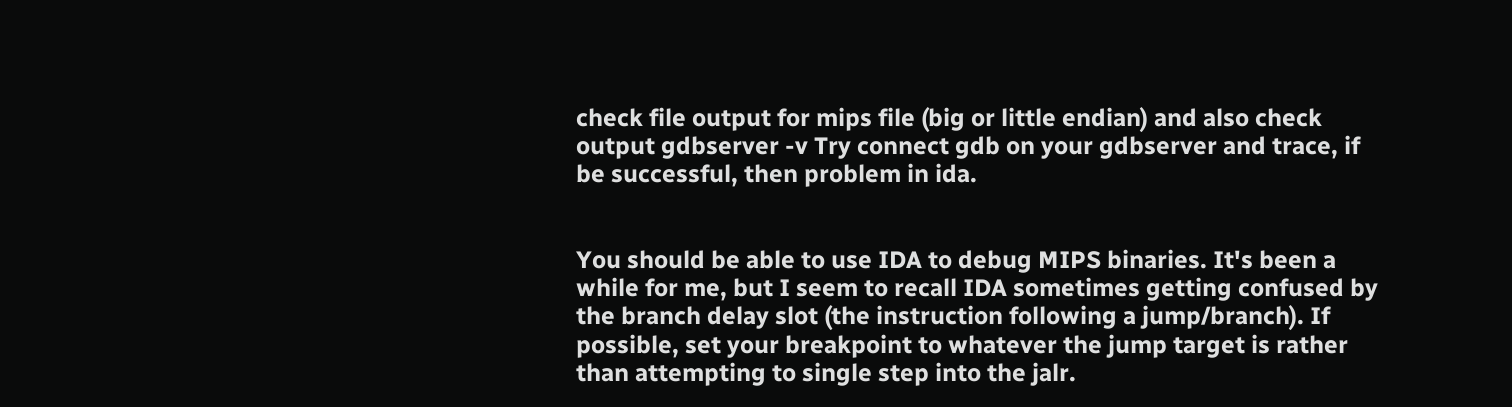check file output for mips file (big or little endian) and also check output gdbserver -v Try connect gdb on your gdbserver and trace, if be successful, then problem in ida.


You should be able to use IDA to debug MIPS binaries. It's been a while for me, but I seem to recall IDA sometimes getting confused by the branch delay slot (the instruction following a jump/branch). If possible, set your breakpoint to whatever the jump target is rather than attempting to single step into the jalr.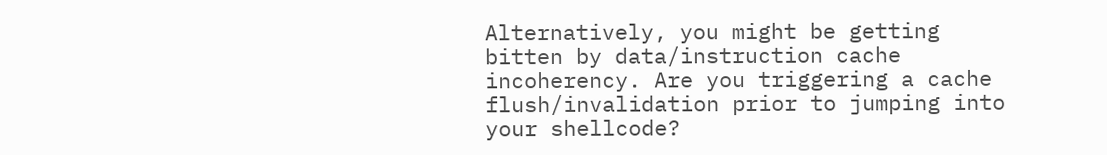Alternatively, you might be getting bitten by data/instruction cache incoherency. Are you triggering a cache flush/invalidation prior to jumping into your shellcode?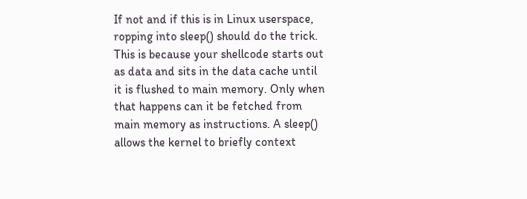If not and if this is in Linux userspace, ropping into sleep() should do the trick. This is because your shellcode starts out as data and sits in the data cache until it is flushed to main memory. Only when that happens can it be fetched from main memory as instructions. A sleep() allows the kernel to briefly context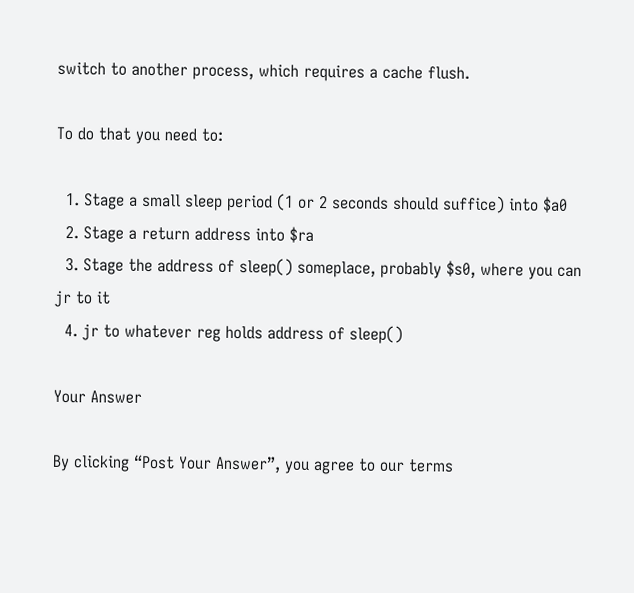switch to another process, which requires a cache flush.

To do that you need to:

  1. Stage a small sleep period (1 or 2 seconds should suffice) into $a0
  2. Stage a return address into $ra
  3. Stage the address of sleep() someplace, probably $s0, where you can jr to it
  4. jr to whatever reg holds address of sleep()

Your Answer

By clicking “Post Your Answer”, you agree to our terms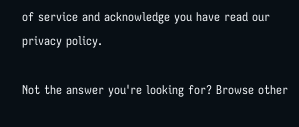of service and acknowledge you have read our privacy policy.

Not the answer you're looking for? Browse other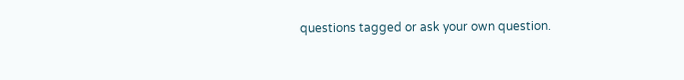questions tagged or ask your own question.